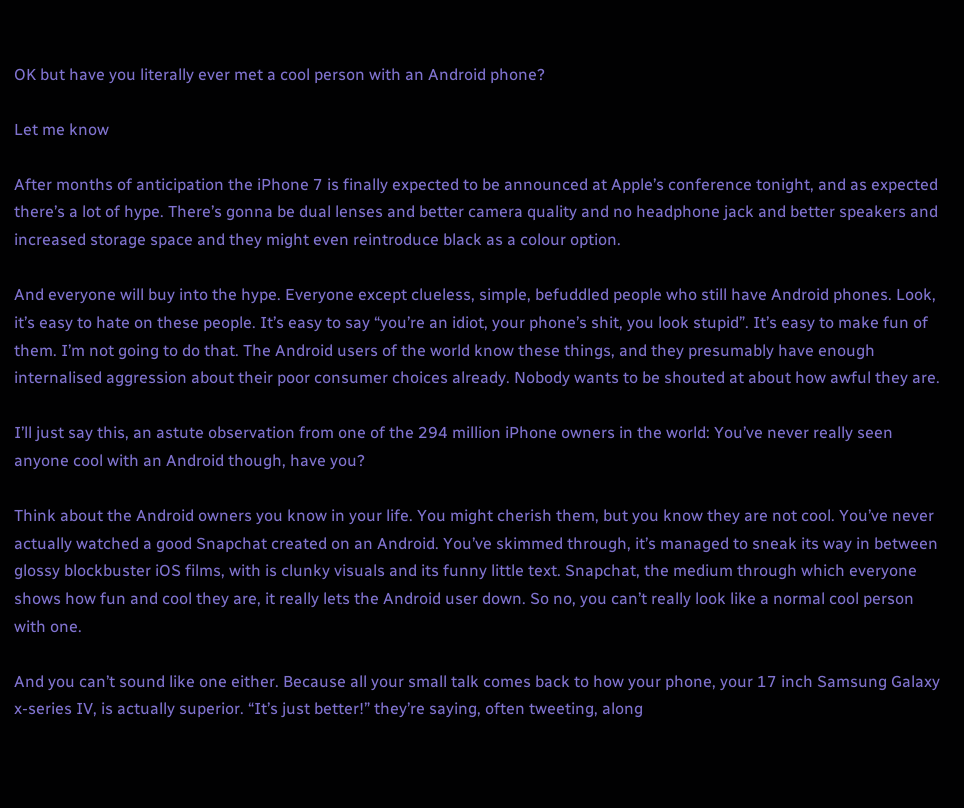OK but have you literally ever met a cool person with an Android phone?

Let me know

After months of anticipation the iPhone 7 is finally expected to be announced at Apple’s conference tonight, and as expected there’s a lot of hype. There’s gonna be dual lenses and better camera quality and no headphone jack and better speakers and increased storage space and they might even reintroduce black as a colour option.

And everyone will buy into the hype. Everyone except clueless, simple, befuddled people who still have Android phones. Look, it’s easy to hate on these people. It’s easy to say “you’re an idiot, your phone’s shit, you look stupid”. It’s easy to make fun of them. I’m not going to do that. The Android users of the world know these things, and they presumably have enough internalised aggression about their poor consumer choices already. Nobody wants to be shouted at about how awful they are.

I’ll just say this, an astute observation from one of the 294 million iPhone owners in the world: You’ve never really seen anyone cool with an Android though, have you?

Think about the Android owners you know in your life. You might cherish them, but you know they are not cool. You’ve never actually watched a good Snapchat created on an Android. You’ve skimmed through, it’s managed to sneak its way in between glossy blockbuster iOS films, with is clunky visuals and its funny little text. Snapchat, the medium through which everyone shows how fun and cool they are, it really lets the Android user down. So no, you can’t really look like a normal cool person with one.

And you can’t sound like one either. Because all your small talk comes back to how your phone, your 17 inch Samsung Galaxy x-series IV, is actually superior. “It’s just better!” they’re saying, often tweeting, along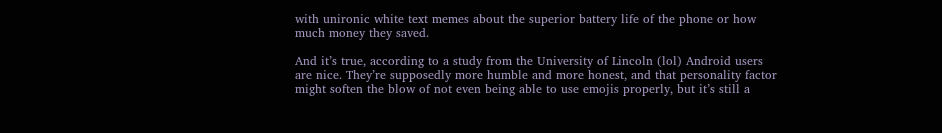with unironic white text memes about the superior battery life of the phone or how much money they saved.

And it’s true, according to a study from the University of Lincoln (lol) Android users are nice. They’re supposedly more humble and more honest, and that personality factor might soften the blow of not even being able to use emojis properly, but it’s still a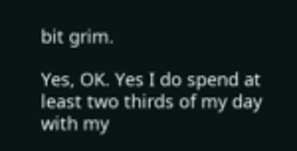bit grim.

Yes, OK. Yes I do spend at least two thirds of my day with my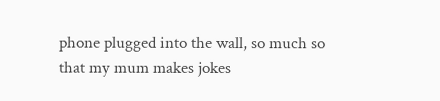phone plugged into the wall, so much so that my mum makes jokes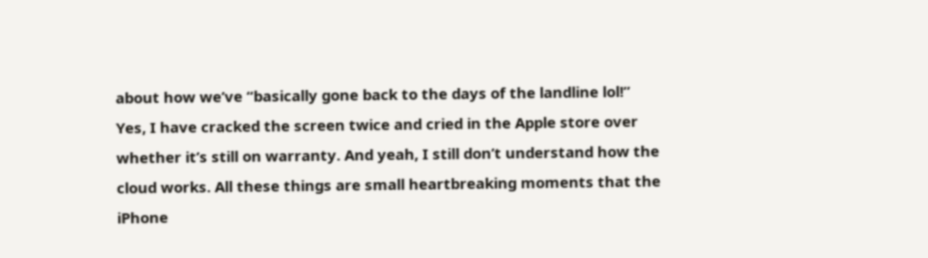about how we’ve “basically gone back to the days of the landline lol!” Yes, I have cracked the screen twice and cried in the Apple store over whether it’s still on warranty. And yeah, I still don’t understand how the cloud works. All these things are small heartbreaking moments that the iPhone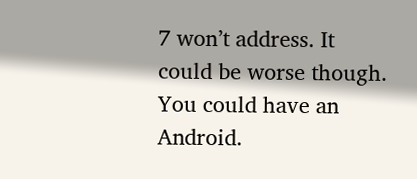7 won’t address. It could be worse though. You could have an Android.